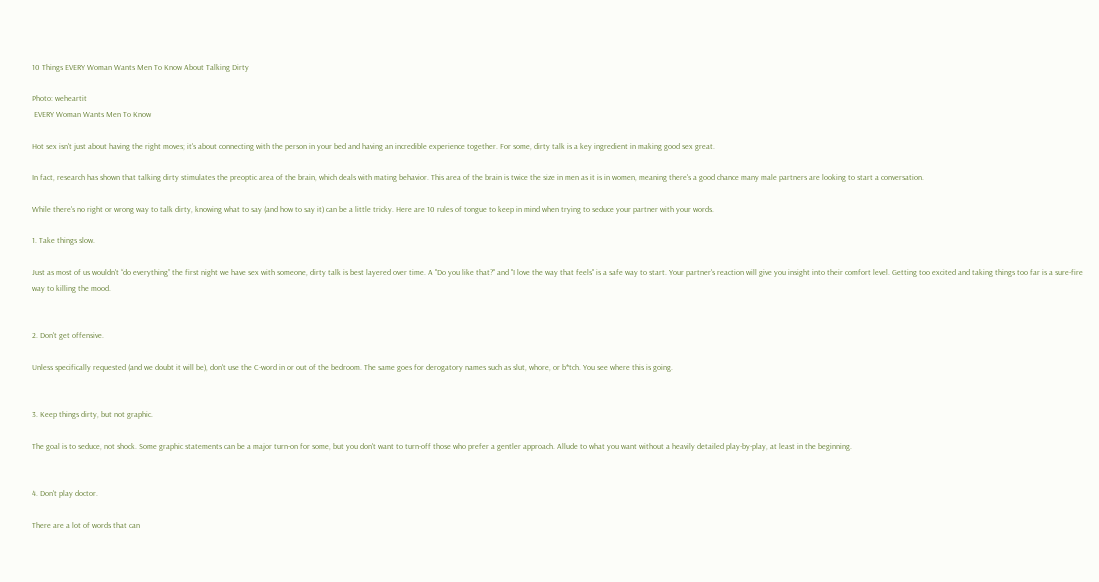10 Things EVERY Woman Wants Men To Know About Talking Dirty

Photo: weheartit
 EVERY Woman Wants Men To Know

Hot sex isn't just about having the right moves; it's about connecting with the person in your bed and having an incredible experience together. For some, dirty talk is a key ingredient in making good sex great.

In fact, research has shown that talking dirty stimulates the preoptic area of the brain, which deals with mating behavior. This area of the brain is twice the size in men as it is in women, meaning there's a good chance many male partners are looking to start a conversation.

While there's no right or wrong way to talk dirty, knowing what to say (and how to say it) can be a little tricky. Here are 10 rules of tongue to keep in mind when trying to seduce your partner with your words.

1. Take things slow.

Just as most of us wouldn't “do everything” the first night we have sex with someone, dirty talk is best layered over time. A "Do you like that?" and "I love the way that feels" is a safe way to start. Your partner's reaction will give you insight into their comfort level. Getting too excited and taking things too far is a sure-fire way to killing the mood.


2. Don't get offensive.

Unless specifically requested (and we doubt it will be), don't use the C-word in or out of the bedroom. The same goes for derogatory names such as slut, whore, or b*tch. You see where this is going.


3. Keep things dirty, but not graphic.

The goal is to seduce, not shock. Some graphic statements can be a major turn-on for some, but you don't want to turn-off those who prefer a gentler approach. Allude to what you want without a heavily detailed play-by-play, at least in the beginning.


4. Don't play doctor.

There are a lot of words that can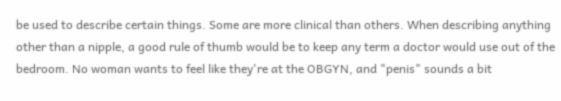be used to describe certain things. Some are more clinical than others. When describing anything other than a nipple, a good rule of thumb would be to keep any term a doctor would use out of the bedroom. No woman wants to feel like they're at the OBGYN, and "penis" sounds a bit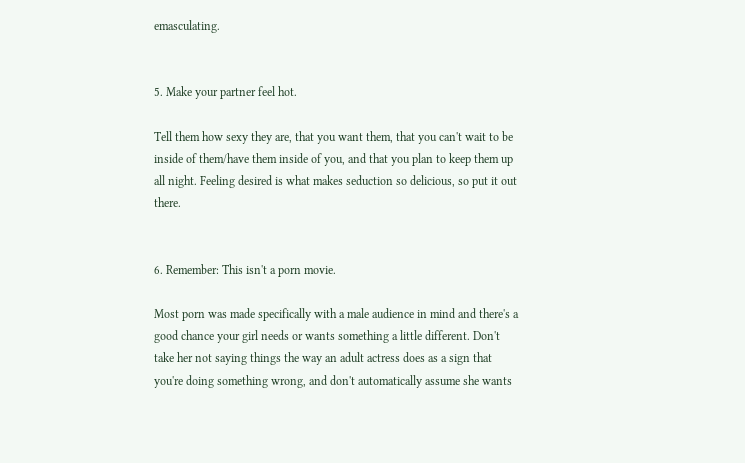emasculating.


5. Make your partner feel hot.

Tell them how sexy they are, that you want them, that you can't wait to be inside of them/have them inside of you, and that you plan to keep them up all night. Feeling desired is what makes seduction so delicious, so put it out there.


6. Remember: This isn't a porn movie.

Most porn was made specifically with a male audience in mind and there's a good chance your girl needs or wants something a little different. Don't take her not saying things the way an adult actress does as a sign that you're doing something wrong, and don't automatically assume she wants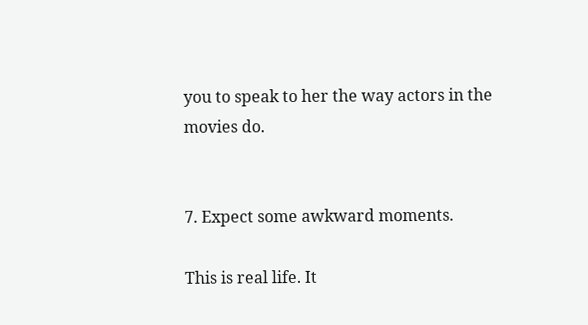you to speak to her the way actors in the movies do.


7. Expect some awkward moments.

This is real life. It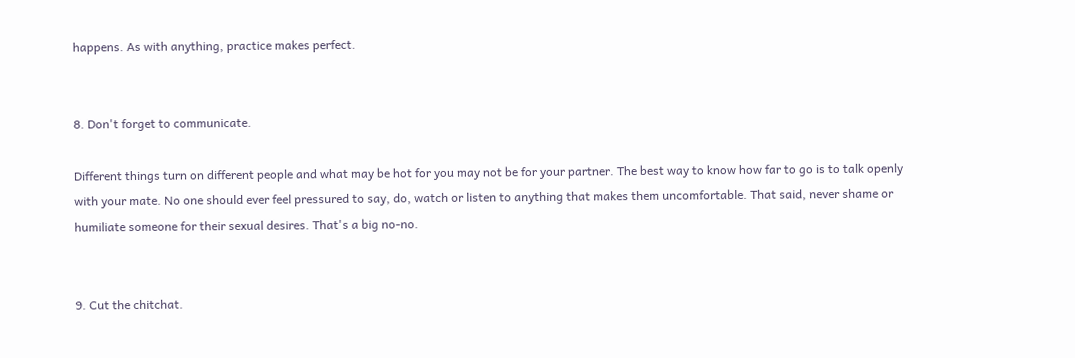happens. As with anything, practice makes perfect.


8. Don't forget to communicate.

Different things turn on different people and what may be hot for you may not be for your partner. The best way to know how far to go is to talk openly with your mate. No one should ever feel pressured to say, do, watch or listen to anything that makes them uncomfortable. That said, never shame or humiliate someone for their sexual desires. That's a big no-no.


9. Cut the chitchat.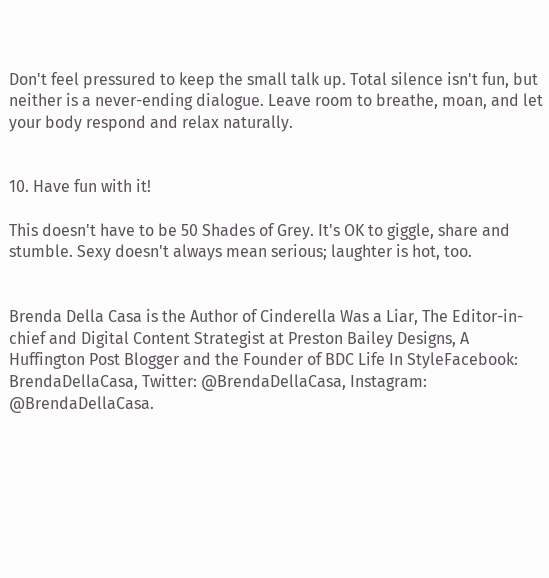Don't feel pressured to keep the small talk up. Total silence isn't fun, but neither is a never-ending dialogue. Leave room to breathe, moan, and let your body respond and relax naturally.


10. Have fun with it!

This doesn't have to be 50 Shades of Grey. It's OK to giggle, share and stumble. Sexy doesn't always mean serious; laughter is hot, too.


Brenda Della Casa is the Author of Cinderella Was a Liar, The Editor-in-chief and Digital Content Strategist at Preston Bailey Designs, A Huffington Post Blogger and the Founder of BDC Life In StyleFacebook: BrendaDellaCasa, Twitter: @BrendaDellaCasa, Instagram: @BrendaDellaCasa.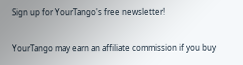Sign up for YourTango's free newsletter!

YourTango may earn an affiliate commission if you buy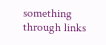something through links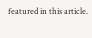featured in this article.